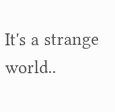It's a strange world..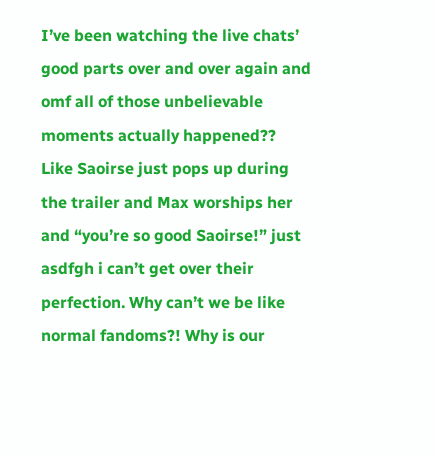I’ve been watching the live chats’ good parts over and over again and omf all of those unbelievable moments actually happened?? Like Saoirse just pops up during the trailer and Max worships her and “you’re so good Saoirse!” just asdfgh i can’t get over their perfection. Why can’t we be like normal fandoms?! Why is our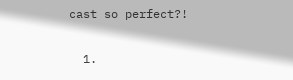cast so perfect?!

  1.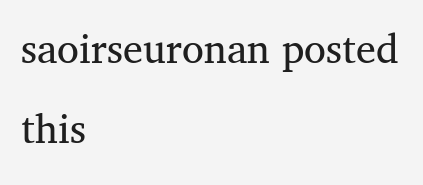saoirseuronan posted this